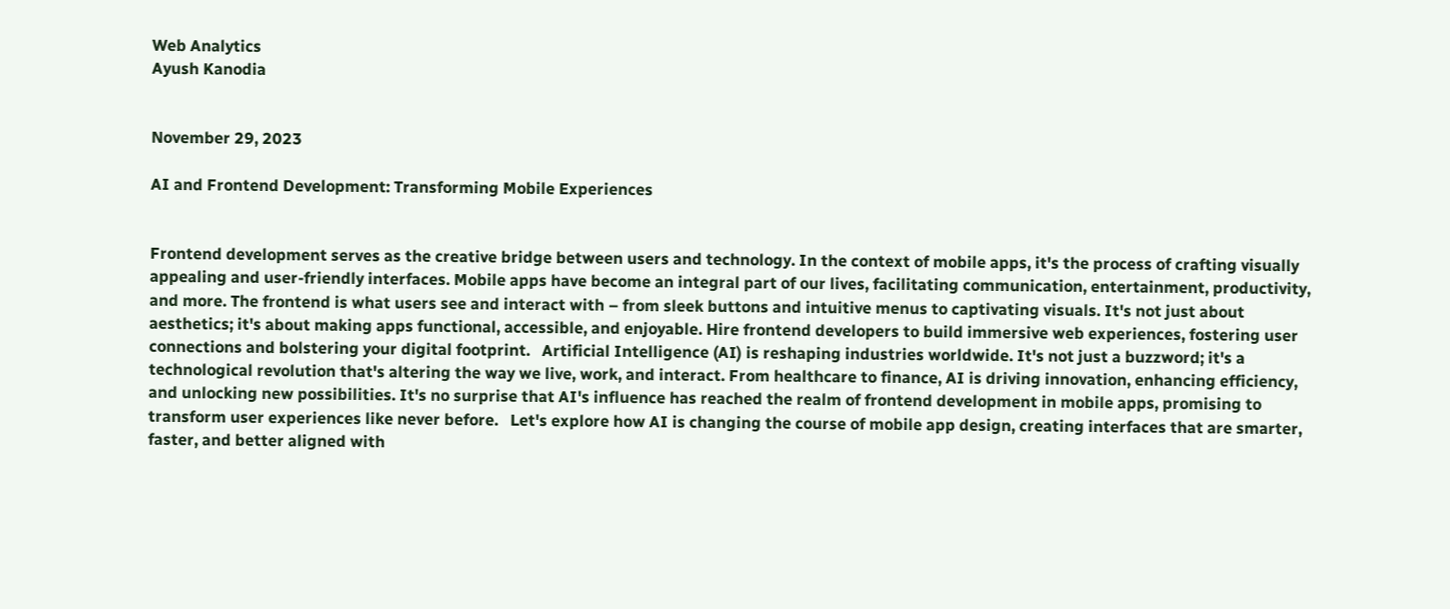Web Analytics
Ayush Kanodia


November 29, 2023

AI and Frontend Development: Transforming Mobile Experiences


Frontend development serves as the creative bridge between users and technology. In the context of mobile apps, it's the process of crafting visually appealing and user-friendly interfaces. Mobile apps have become an integral part of our lives, facilitating communication, entertainment, productivity, and more. The frontend is what users see and interact with – from sleek buttons and intuitive menus to captivating visuals. It's not just about aesthetics; it's about making apps functional, accessible, and enjoyable. Hire frontend developers to build immersive web experiences, fostering user connections and bolstering your digital footprint.   Artificial Intelligence (AI) is reshaping industries worldwide. It's not just a buzzword; it's a technological revolution that's altering the way we live, work, and interact. From healthcare to finance, AI is driving innovation, enhancing efficiency, and unlocking new possibilities. It's no surprise that AI's influence has reached the realm of frontend development in mobile apps, promising to transform user experiences like never before.   Let's explore how AI is changing the course of mobile app design, creating interfaces that are smarter, faster, and better aligned with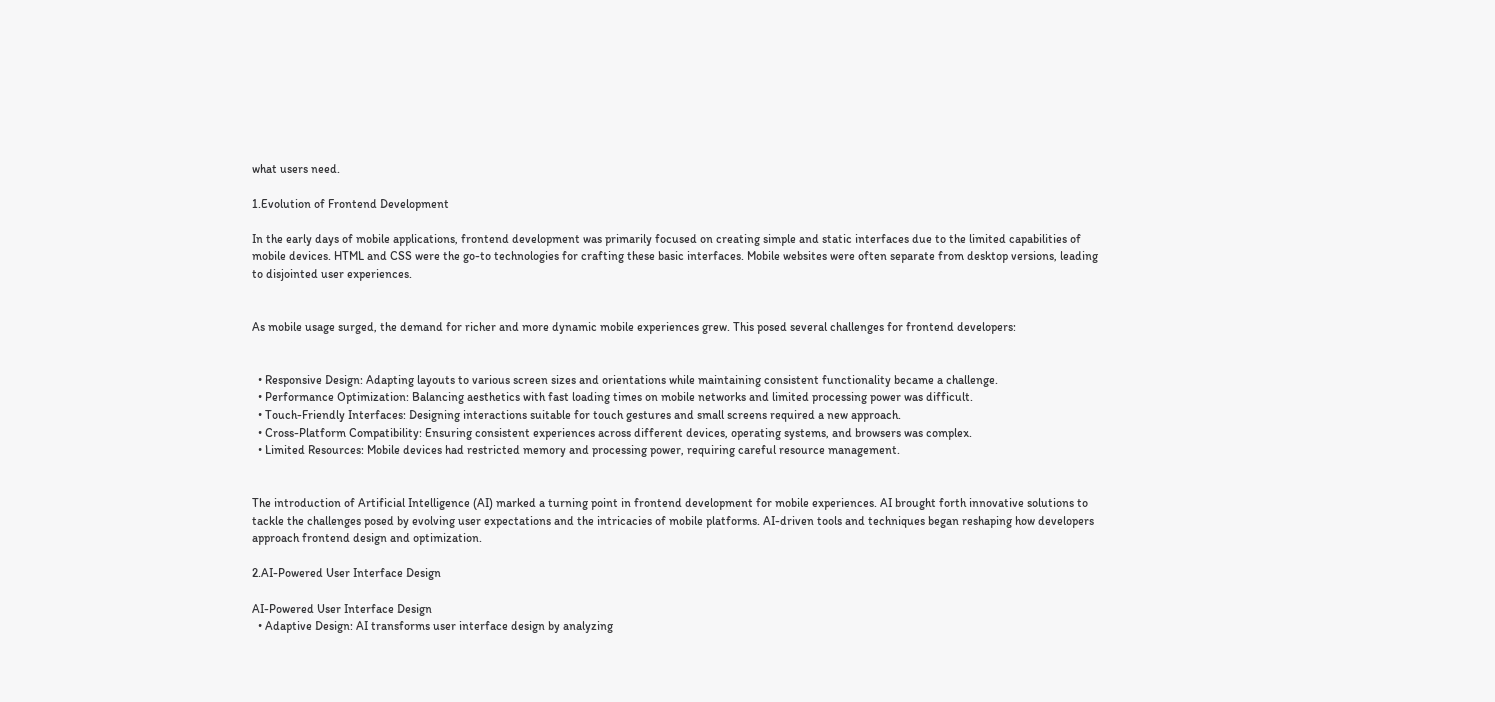what users need.

1.Evolution of Frontend Development

In the early days of mobile applications, frontend development was primarily focused on creating simple and static interfaces due to the limited capabilities of mobile devices. HTML and CSS were the go-to technologies for crafting these basic interfaces. Mobile websites were often separate from desktop versions, leading to disjointed user experiences.


As mobile usage surged, the demand for richer and more dynamic mobile experiences grew. This posed several challenges for frontend developers:


  • Responsive Design: Adapting layouts to various screen sizes and orientations while maintaining consistent functionality became a challenge.
  • Performance Optimization: Balancing aesthetics with fast loading times on mobile networks and limited processing power was difficult.
  • Touch-Friendly Interfaces: Designing interactions suitable for touch gestures and small screens required a new approach.
  • Cross-Platform Compatibility: Ensuring consistent experiences across different devices, operating systems, and browsers was complex.
  • Limited Resources: Mobile devices had restricted memory and processing power, requiring careful resource management.


The introduction of Artificial Intelligence (AI) marked a turning point in frontend development for mobile experiences. AI brought forth innovative solutions to tackle the challenges posed by evolving user expectations and the intricacies of mobile platforms. AI-driven tools and techniques began reshaping how developers approach frontend design and optimization.

2.AI-Powered User Interface Design

AI-Powered User Interface Design
  • Adaptive Design: AI transforms user interface design by analyzing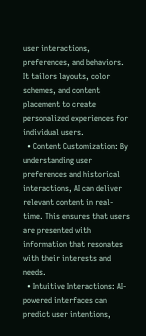user interactions, preferences, and behaviors. It tailors layouts, color schemes, and content placement to create personalized experiences for individual users.
  • Content Customization: By understanding user preferences and historical interactions, AI can deliver relevant content in real-time. This ensures that users are presented with information that resonates with their interests and needs.
  • Intuitive Interactions: AI-powered interfaces can predict user intentions,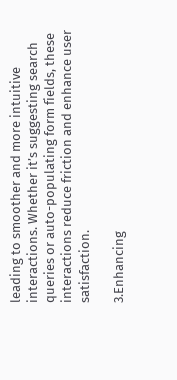leading to smoother and more intuitive interactions. Whether it’s suggesting search queries or auto-populating form fields, these interactions reduce friction and enhance user satisfaction.

3.Enhancing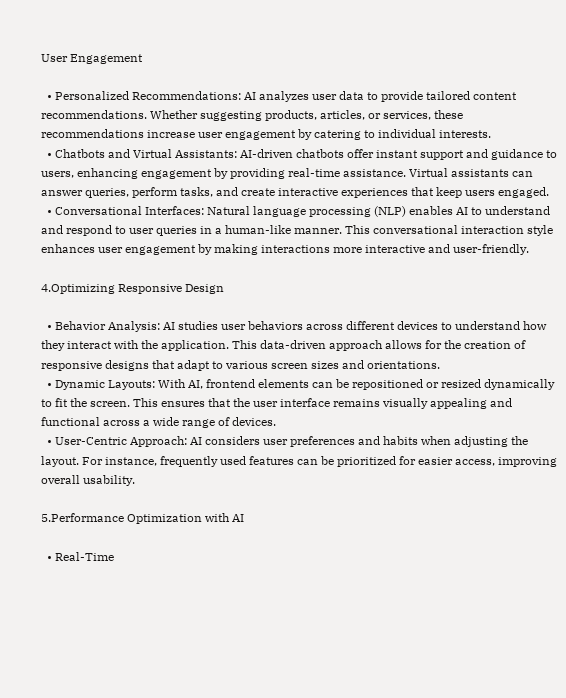User Engagement

  • Personalized Recommendations: AI analyzes user data to provide tailored content recommendations. Whether suggesting products, articles, or services, these recommendations increase user engagement by catering to individual interests.
  • Chatbots and Virtual Assistants: AI-driven chatbots offer instant support and guidance to users, enhancing engagement by providing real-time assistance. Virtual assistants can answer queries, perform tasks, and create interactive experiences that keep users engaged.
  • Conversational Interfaces: Natural language processing (NLP) enables AI to understand and respond to user queries in a human-like manner. This conversational interaction style enhances user engagement by making interactions more interactive and user-friendly.

4.Optimizing Responsive Design

  • Behavior Analysis: AI studies user behaviors across different devices to understand how they interact with the application. This data-driven approach allows for the creation of responsive designs that adapt to various screen sizes and orientations.
  • Dynamic Layouts: With AI, frontend elements can be repositioned or resized dynamically to fit the screen. This ensures that the user interface remains visually appealing and functional across a wide range of devices.
  • User-Centric Approach: AI considers user preferences and habits when adjusting the layout. For instance, frequently used features can be prioritized for easier access, improving overall usability.

5.Performance Optimization with AI

  • Real-Time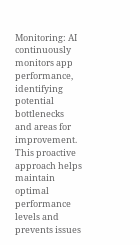Monitoring: AI continuously monitors app performance, identifying potential bottlenecks and areas for improvement. This proactive approach helps maintain optimal performance levels and prevents issues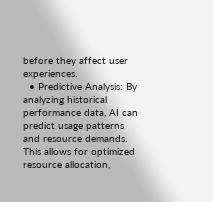before they affect user experiences.
  • Predictive Analysis: By analyzing historical performance data, AI can predict usage patterns and resource demands. This allows for optimized resource allocation,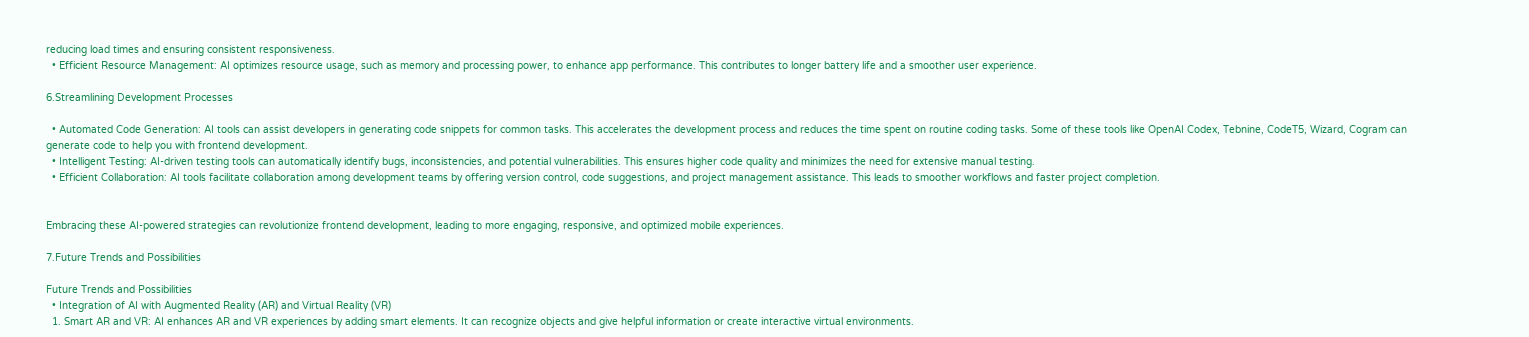reducing load times and ensuring consistent responsiveness.
  • Efficient Resource Management: AI optimizes resource usage, such as memory and processing power, to enhance app performance. This contributes to longer battery life and a smoother user experience.

6.Streamlining Development Processes

  • Automated Code Generation: AI tools can assist developers in generating code snippets for common tasks. This accelerates the development process and reduces the time spent on routine coding tasks. Some of these tools like OpenAI Codex, Tebnine, CodeT5, Wizard, Cogram can generate code to help you with frontend development.
  • Intelligent Testing: AI-driven testing tools can automatically identify bugs, inconsistencies, and potential vulnerabilities. This ensures higher code quality and minimizes the need for extensive manual testing.
  • Efficient Collaboration: AI tools facilitate collaboration among development teams by offering version control, code suggestions, and project management assistance. This leads to smoother workflows and faster project completion.


Embracing these AI-powered strategies can revolutionize frontend development, leading to more engaging, responsive, and optimized mobile experiences.

7.Future Trends and Possibilities

Future Trends and Possibilities
  • Integration of AI with Augmented Reality (AR) and Virtual Reality (VR)
  1. Smart AR and VR: AI enhances AR and VR experiences by adding smart elements. It can recognize objects and give helpful information or create interactive virtual environments.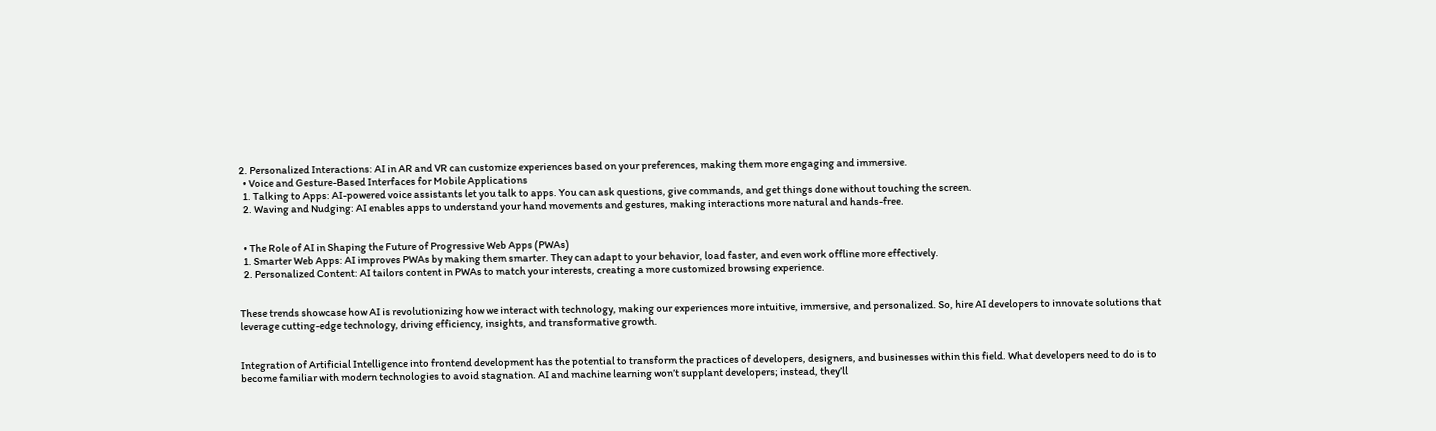2. Personalized Interactions: AI in AR and VR can customize experiences based on your preferences, making them more engaging and immersive.
  • Voice and Gesture-Based Interfaces for Mobile Applications
  1. Talking to Apps: AI-powered voice assistants let you talk to apps. You can ask questions, give commands, and get things done without touching the screen.
  2. Waving and Nudging: AI enables apps to understand your hand movements and gestures, making interactions more natural and hands-free.


  • The Role of AI in Shaping the Future of Progressive Web Apps (PWAs)
  1. Smarter Web Apps: AI improves PWAs by making them smarter. They can adapt to your behavior, load faster, and even work offline more effectively.
  2. Personalized Content: AI tailors content in PWAs to match your interests, creating a more customized browsing experience.


These trends showcase how AI is revolutionizing how we interact with technology, making our experiences more intuitive, immersive, and personalized. So, hire AI developers to innovate solutions that leverage cutting-edge technology, driving efficiency, insights, and transformative growth.


Integration of Artificial Intelligence into frontend development has the potential to transform the practices of developers, designers, and businesses within this field. What developers need to do is to become familiar with modern technologies to avoid stagnation. AI and machine learning won’t supplant developers; instead, they’ll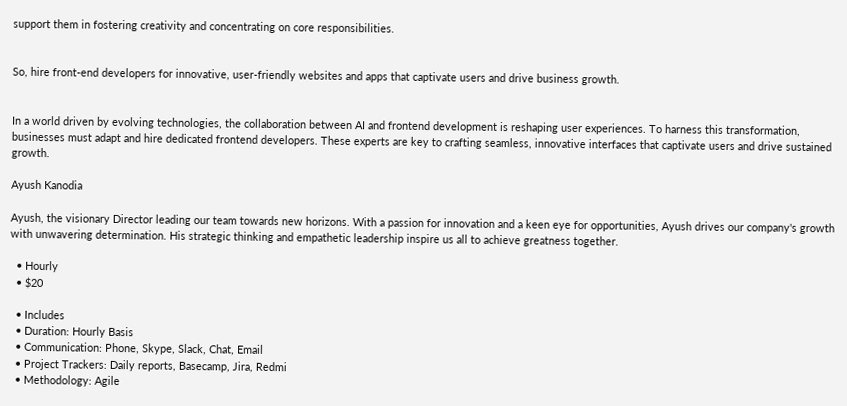support them in fostering creativity and concentrating on core responsibilities.


So, hire front-end developers for innovative, user-friendly websites and apps that captivate users and drive business growth.


In a world driven by evolving technologies, the collaboration between AI and frontend development is reshaping user experiences. To harness this transformation, businesses must adapt and hire dedicated frontend developers. These experts are key to crafting seamless, innovative interfaces that captivate users and drive sustained growth.

Ayush Kanodia

Ayush, the visionary Director leading our team towards new horizons. With a passion for innovation and a keen eye for opportunities, Ayush drives our company's growth with unwavering determination. His strategic thinking and empathetic leadership inspire us all to achieve greatness together.

  • Hourly
  • $20

  • Includes
  • Duration: Hourly Basis
  • Communication: Phone, Skype, Slack, Chat, Email
  • Project Trackers: Daily reports, Basecamp, Jira, Redmi
  • Methodology: Agile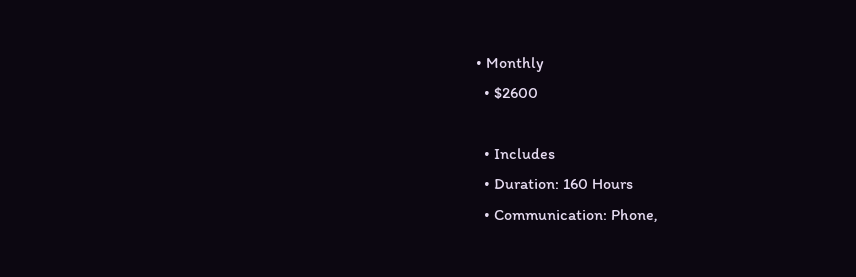• Monthly
  • $2600

  • Includes
  • Duration: 160 Hours
  • Communication: Phone,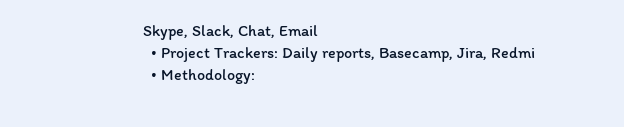Skype, Slack, Chat, Email
  • Project Trackers: Daily reports, Basecamp, Jira, Redmi
  • Methodology: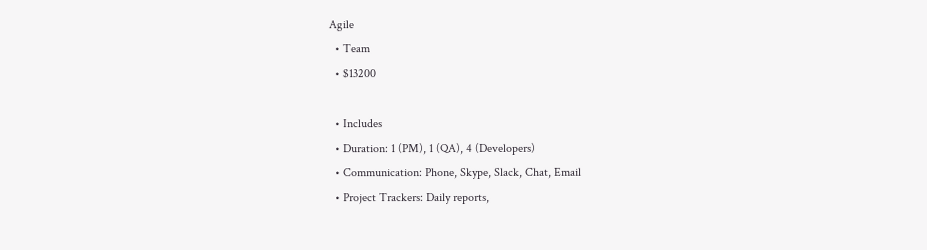Agile
  • Team
  • $13200

  • Includes
  • Duration: 1 (PM), 1 (QA), 4 (Developers)
  • Communication: Phone, Skype, Slack, Chat, Email
  • Project Trackers: Daily reports,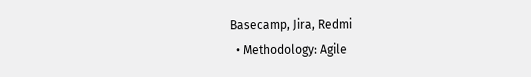Basecamp, Jira, Redmi
  • Methodology: Agile